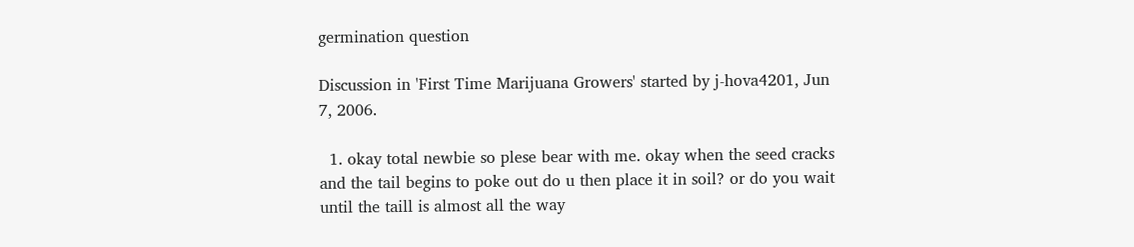germination question

Discussion in 'First Time Marijuana Growers' started by j-hova4201, Jun 7, 2006.

  1. okay total newbie so plese bear with me. okay when the seed cracks and the tail begins to poke out do u then place it in soil? or do you wait until the taill is almost all the way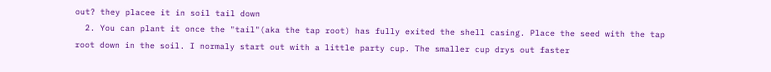out? they placee it in soil tail down
  2. You can plant it once the "tail"(aka the tap root) has fully exited the shell casing. Place the seed with the tap root down in the soil. I normaly start out with a little party cup. The smaller cup drys out faster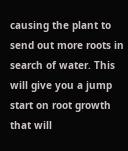causing the plant to send out more roots in search of water. This will give you a jump start on root growth that will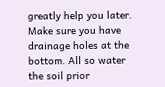greatly help you later. Make sure you have drainage holes at the bottom. All so water the soil prior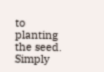to planting the seed. Simply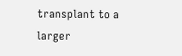transplant to a larger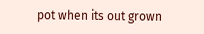pot when its out grown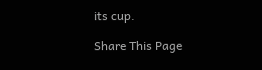its cup.

Share This Page